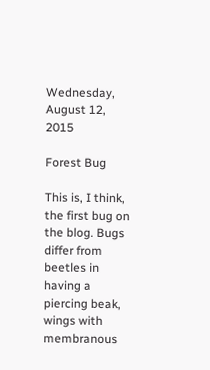Wednesday, August 12, 2015

Forest Bug

This is, I think, the first bug on the blog. Bugs differ from beetles in having a piercing beak, wings with membranous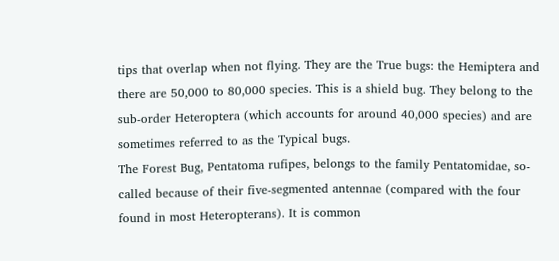tips that overlap when not flying. They are the True bugs: the Hemiptera and there are 50,000 to 80,000 species. This is a shield bug. They belong to the sub-order Heteroptera (which accounts for around 40,000 species) and are sometimes referred to as the Typical bugs.
The Forest Bug, Pentatoma rufipes, belongs to the family Pentatomidae, so-called because of their five-segmented antennae (compared with the four found in most Heteropterans). It is common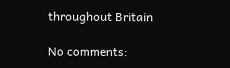throughout Britain

No comments: